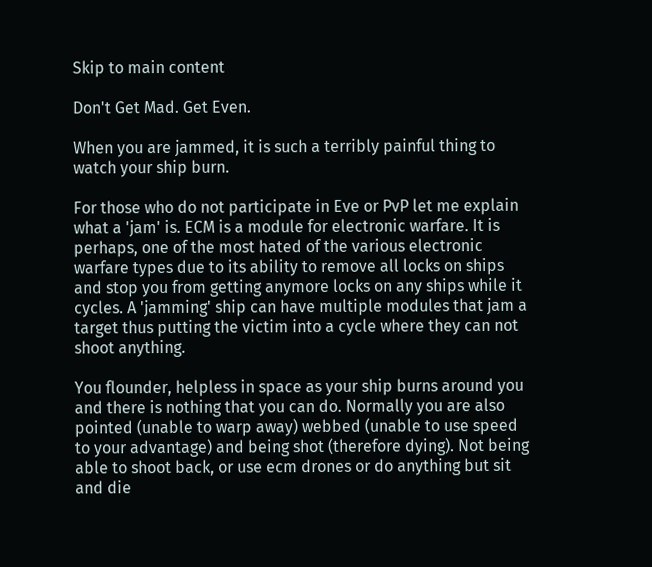Skip to main content

Don't Get Mad. Get Even.

When you are jammed, it is such a terribly painful thing to watch your ship burn.

For those who do not participate in Eve or PvP let me explain what a 'jam' is. ECM is a module for electronic warfare. It is perhaps, one of the most hated of the various electronic warfare types due to its ability to remove all locks on ships and stop you from getting anymore locks on any ships while it cycles. A 'jamming' ship can have multiple modules that jam a target thus putting the victim into a cycle where they can not shoot anything.

You flounder, helpless in space as your ship burns around you and there is nothing that you can do. Normally you are also pointed (unable to warp away) webbed (unable to use speed to your advantage) and being shot (therefore dying). Not being able to shoot back, or use ecm drones or do anything but sit and die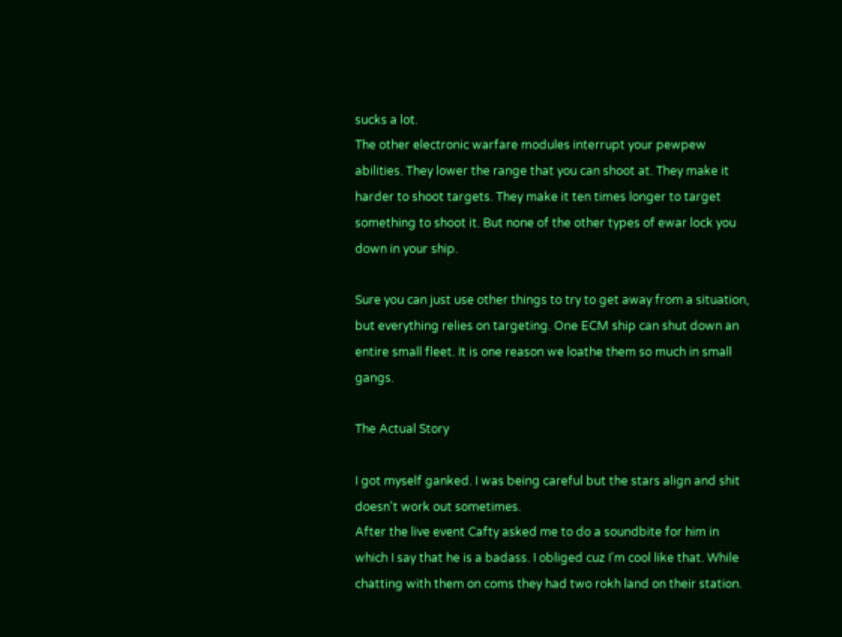sucks a lot.
The other electronic warfare modules interrupt your pewpew abilities. They lower the range that you can shoot at. They make it harder to shoot targets. They make it ten times longer to target something to shoot it. But none of the other types of ewar lock you down in your ship.

Sure you can just use other things to try to get away from a situation, but everything relies on targeting. One ECM ship can shut down an entire small fleet. It is one reason we loathe them so much in small gangs.

The Actual Story

I got myself ganked. I was being careful but the stars align and shit doesn't work out sometimes.
After the live event Cafty asked me to do a soundbite for him in which I say that he is a badass. I obliged cuz I'm cool like that. While chatting with them on coms they had two rokh land on their station.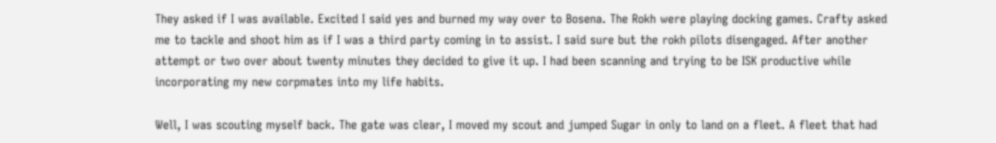They asked if I was available. Excited I said yes and burned my way over to Bosena. The Rokh were playing docking games. Crafty asked me to tackle and shoot him as if I was a third party coming in to assist. I said sure but the rokh pilots disengaged. After another attempt or two over about twenty minutes they decided to give it up. I had been scanning and trying to be ISK productive while incorporating my new corpmates into my life habits.

Well, I was scouting myself back. The gate was clear, I moved my scout and jumped Sugar in only to land on a fleet. A fleet that had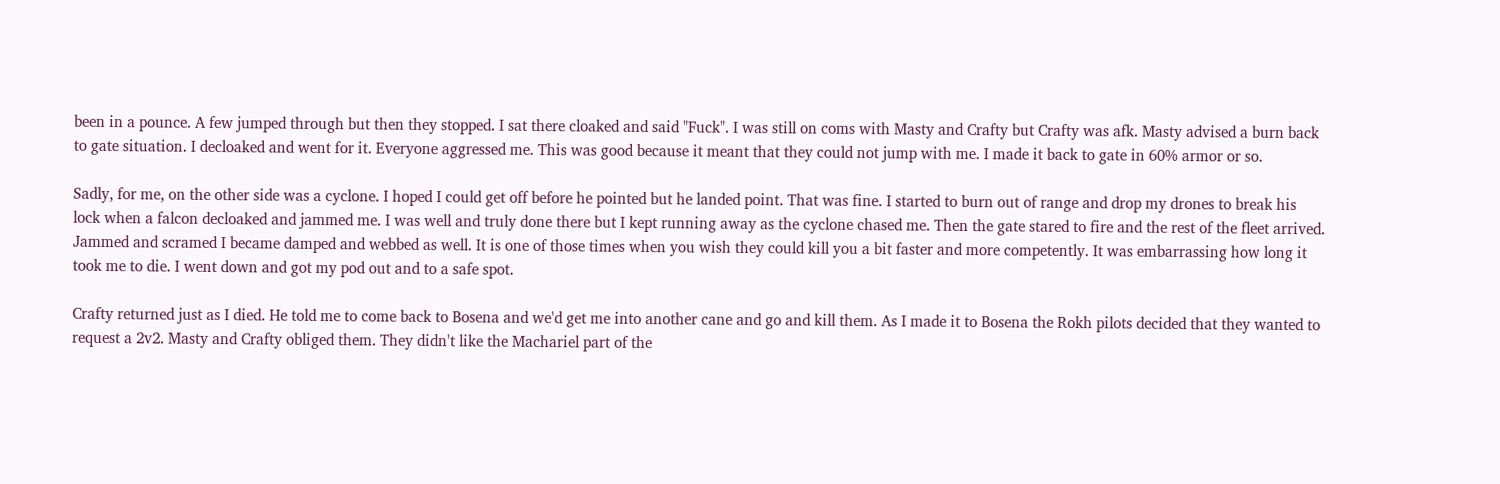been in a pounce. A few jumped through but then they stopped. I sat there cloaked and said "Fuck". I was still on coms with Masty and Crafty but Crafty was afk. Masty advised a burn back to gate situation. I decloaked and went for it. Everyone aggressed me. This was good because it meant that they could not jump with me. I made it back to gate in 60% armor or so.

Sadly, for me, on the other side was a cyclone. I hoped I could get off before he pointed but he landed point. That was fine. I started to burn out of range and drop my drones to break his lock when a falcon decloaked and jammed me. I was well and truly done there but I kept running away as the cyclone chased me. Then the gate stared to fire and the rest of the fleet arrived. Jammed and scramed I became damped and webbed as well. It is one of those times when you wish they could kill you a bit faster and more competently. It was embarrassing how long it took me to die. I went down and got my pod out and to a safe spot.

Crafty returned just as I died. He told me to come back to Bosena and we'd get me into another cane and go and kill them. As I made it to Bosena the Rokh pilots decided that they wanted to request a 2v2. Masty and Crafty obliged them. They didn't like the Machariel part of the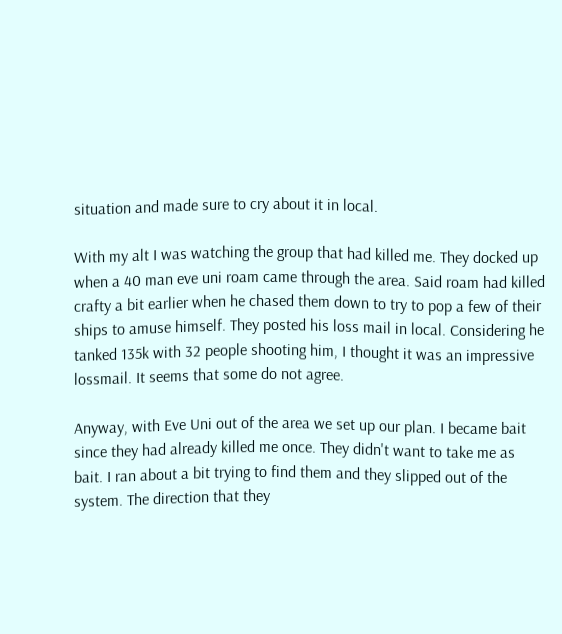situation and made sure to cry about it in local.

With my alt I was watching the group that had killed me. They docked up when a 40 man eve uni roam came through the area. Said roam had killed crafty a bit earlier when he chased them down to try to pop a few of their ships to amuse himself. They posted his loss mail in local. Considering he tanked 135k with 32 people shooting him, I thought it was an impressive lossmail. It seems that some do not agree.

Anyway, with Eve Uni out of the area we set up our plan. I became bait since they had already killed me once. They didn't want to take me as bait. I ran about a bit trying to find them and they slipped out of the system. The direction that they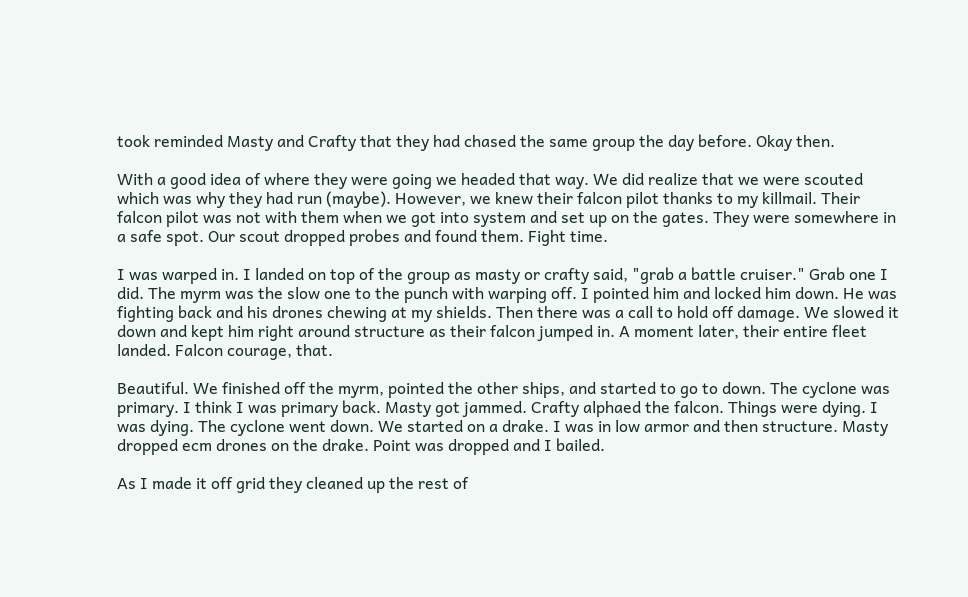took reminded Masty and Crafty that they had chased the same group the day before. Okay then.

With a good idea of where they were going we headed that way. We did realize that we were scouted which was why they had run (maybe). However, we knew their falcon pilot thanks to my killmail. Their falcon pilot was not with them when we got into system and set up on the gates. They were somewhere in a safe spot. Our scout dropped probes and found them. Fight time.

I was warped in. I landed on top of the group as masty or crafty said, "grab a battle cruiser." Grab one I did. The myrm was the slow one to the punch with warping off. I pointed him and locked him down. He was fighting back and his drones chewing at my shields. Then there was a call to hold off damage. We slowed it down and kept him right around structure as their falcon jumped in. A moment later, their entire fleet landed. Falcon courage, that.

Beautiful. We finished off the myrm, pointed the other ships, and started to go to down. The cyclone was primary. I think I was primary back. Masty got jammed. Crafty alphaed the falcon. Things were dying. I was dying. The cyclone went down. We started on a drake. I was in low armor and then structure. Masty dropped ecm drones on the drake. Point was dropped and I bailed.

As I made it off grid they cleaned up the rest of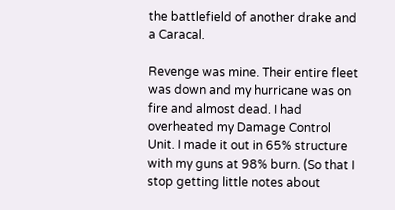the battlefield of another drake and a Caracal.

Revenge was mine. Their entire fleet was down and my hurricane was on fire and almost dead. I had overheated my Damage Control Unit. I made it out in 65% structure with my guns at 98% burn. (So that I stop getting little notes about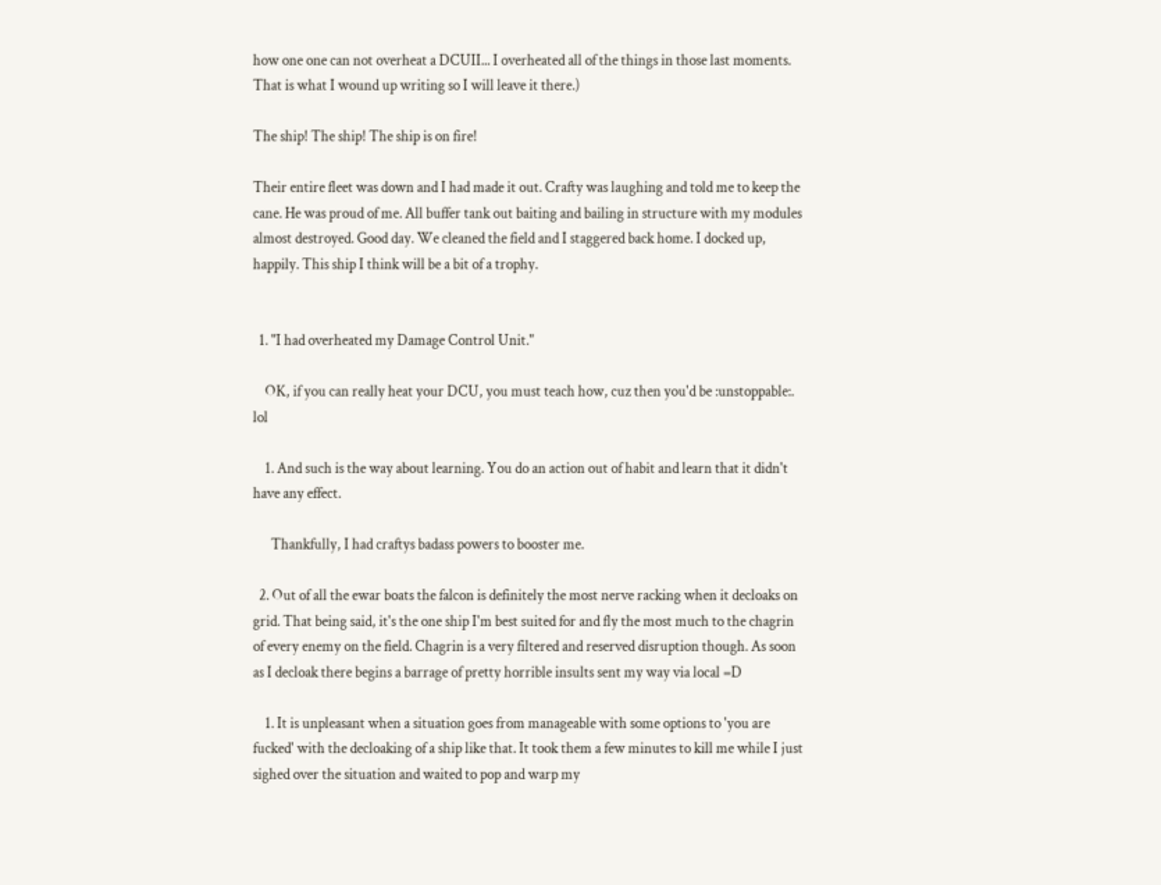how one one can not overheat a DCUII... I overheated all of the things in those last moments. That is what I wound up writing so I will leave it there.)

The ship! The ship! The ship is on fire!

Their entire fleet was down and I had made it out. Crafty was laughing and told me to keep the cane. He was proud of me. All buffer tank out baiting and bailing in structure with my modules almost destroyed. Good day. We cleaned the field and I staggered back home. I docked up, happily. This ship I think will be a bit of a trophy.


  1. "I had overheated my Damage Control Unit."

    OK, if you can really heat your DCU, you must teach how, cuz then you'd be :unstoppable:. lol

    1. And such is the way about learning. You do an action out of habit and learn that it didn't have any effect.

      Thankfully, I had craftys badass powers to booster me.

  2. Out of all the ewar boats the falcon is definitely the most nerve racking when it decloaks on grid. That being said, it's the one ship I'm best suited for and fly the most much to the chagrin of every enemy on the field. Chagrin is a very filtered and reserved disruption though. As soon as I decloak there begins a barrage of pretty horrible insults sent my way via local =D

    1. It is unpleasant when a situation goes from manageable with some options to 'you are fucked' with the decloaking of a ship like that. It took them a few minutes to kill me while I just sighed over the situation and waited to pop and warp my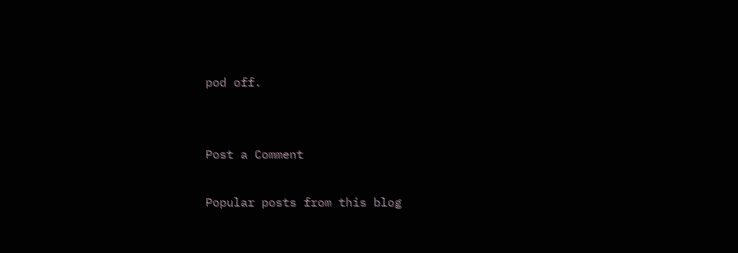pod off.


Post a Comment

Popular posts from this blog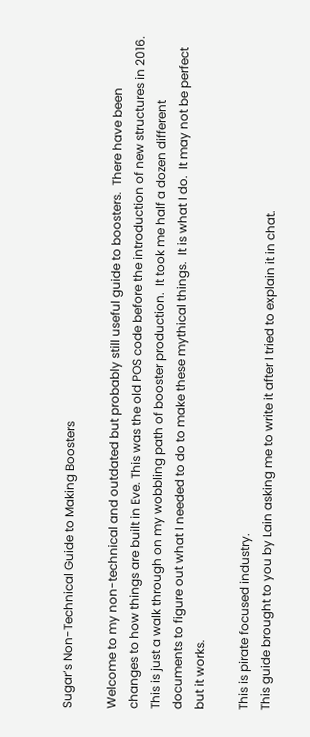Sugar’s Non-Technical Guide to Making Boosters

Welcome to my non-technical and outdated but probably still useful guide to boosters.  There have been changes to how things are built in Eve. This was the old POS code before the introduction of new structures in 2016.   This is just a walk through on my wobbling path of booster production.  It took me half a dozen different documents to figure out what I needed to do to make these mythical things.  It is what I do.  It may not be perfect but it works.

This is pirate focused industry.
This guide brought to you by Lain asking me to write it after I tried to explain it in chat.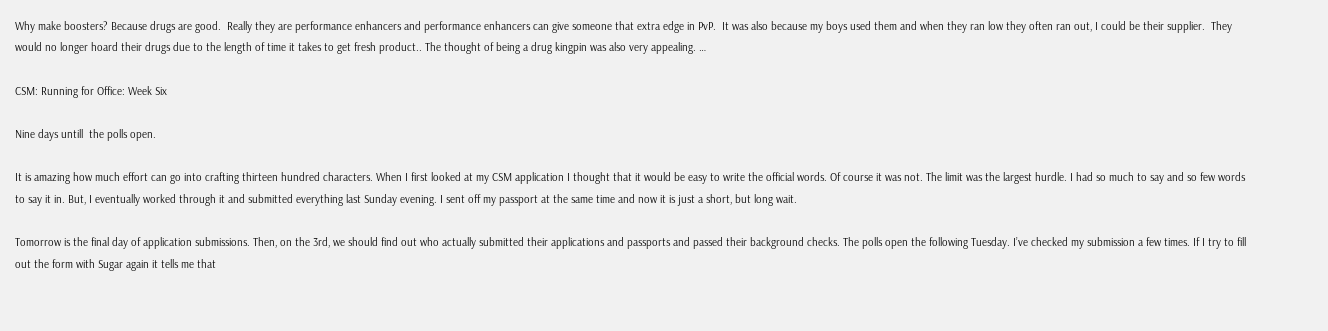Why make boosters? Because drugs are good.  Really they are performance enhancers and performance enhancers can give someone that extra edge in PvP.  It was also because my boys used them and when they ran low they often ran out, I could be their supplier.  They would no longer hoard their drugs due to the length of time it takes to get fresh product.. The thought of being a drug kingpin was also very appealing. …

CSM: Running for Office: Week Six

Nine days untill  the polls open.

It is amazing how much effort can go into crafting thirteen hundred characters. When I first looked at my CSM application I thought that it would be easy to write the official words. Of course it was not. The limit was the largest hurdle. I had so much to say and so few words to say it in. But, I eventually worked through it and submitted everything last Sunday evening. I sent off my passport at the same time and now it is just a short, but long wait.

Tomorrow is the final day of application submissions. Then, on the 3rd, we should find out who actually submitted their applications and passports and passed their background checks. The polls open the following Tuesday. I’ve checked my submission a few times. If I try to fill out the form with Sugar again it tells me that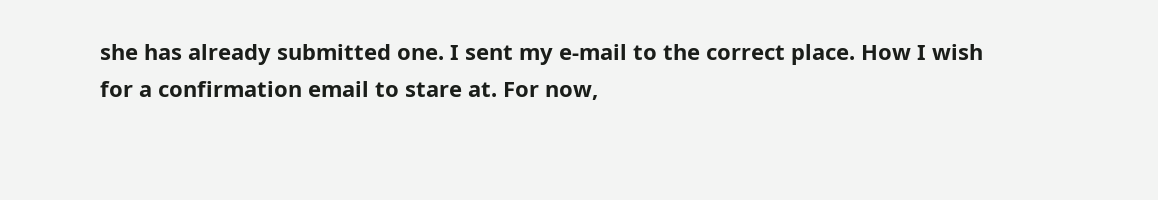she has already submitted one. I sent my e-mail to the correct place. How I wish for a confirmation email to stare at. For now,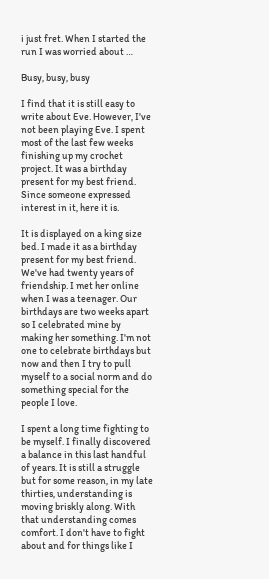i just fret. When I started the run I was worried about …

Busy, busy, busy

I find that it is still easy to write about Eve. However, I've not been playing Eve. I spent most of the last few weeks finishing up my crochet project. It was a birthday present for my best friend. Since someone expressed interest in it, here it is.

It is displayed on a king size bed. I made it as a birthday present for my best friend. We've had twenty years of friendship. I met her online when I was a teenager. Our birthdays are two weeks apart so I celebrated mine by making her something. I'm not one to celebrate birthdays but now and then I try to pull myself to a social norm and do something special for the people I love.

I spent a long time fighting to be myself. I finally discovered a balance in this last handful of years. It is still a struggle but for some reason, in my late thirties, understanding is moving briskly along. With that understanding comes comfort. I don't have to fight about and for things like I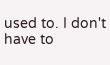used to. I don't have to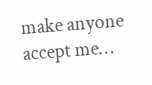make anyone accept me…